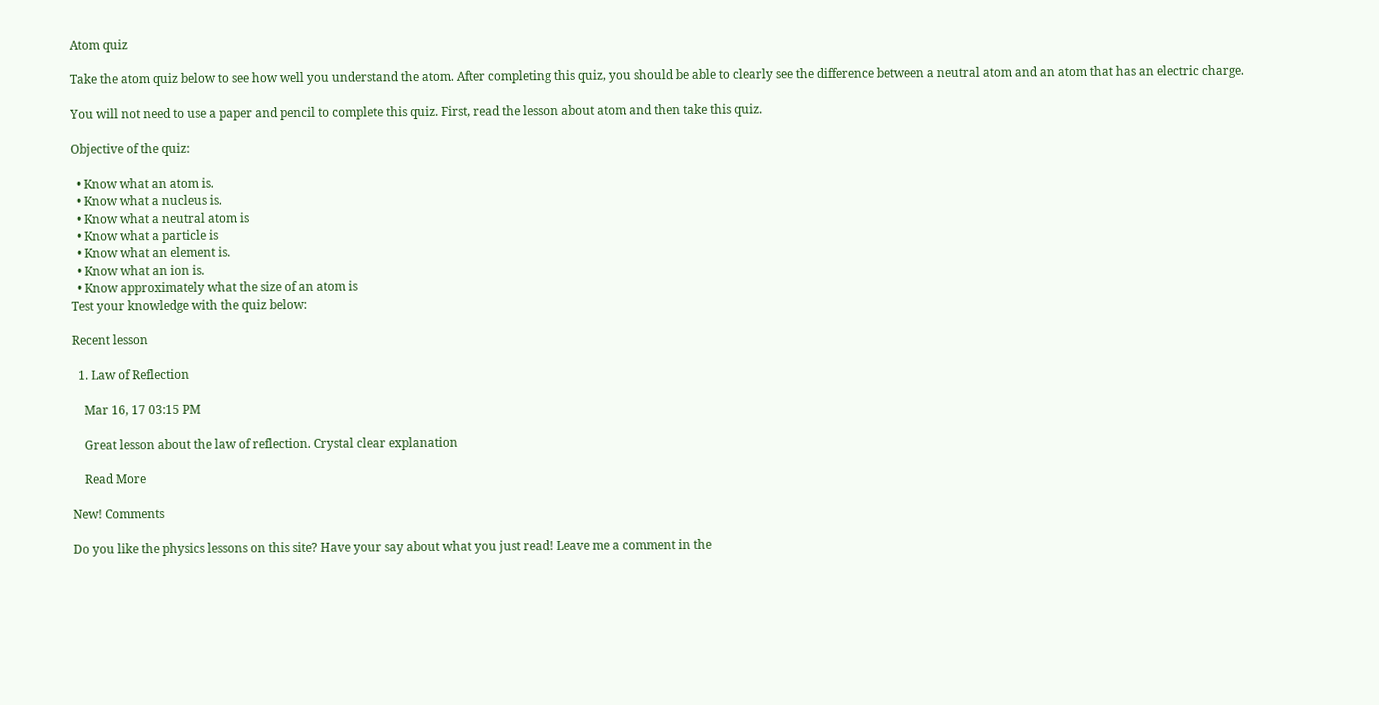Atom quiz

Take the atom quiz below to see how well you understand the atom. After completing this quiz, you should be able to clearly see the difference between a neutral atom and an atom that has an electric charge.

You will not need to use a paper and pencil to complete this quiz. First, read the lesson about atom and then take this quiz.

Objective of the quiz:

  • Know what an atom is.
  • Know what a nucleus is.
  • Know what a neutral atom is
  • Know what a particle is
  • Know what an element is.
  • Know what an ion is.
  • Know approximately what the size of an atom is
Test your knowledge with the quiz below:

Recent lesson

  1. Law of Reflection

    Mar 16, 17 03:15 PM

    Great lesson about the law of reflection. Crystal clear explanation

    Read More

New! Comments

Do you like the physics lessons on this site? Have your say about what you just read! Leave me a comment in the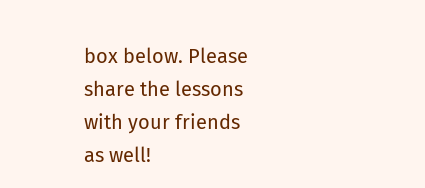box below. Please share the lessons with your friends as well!